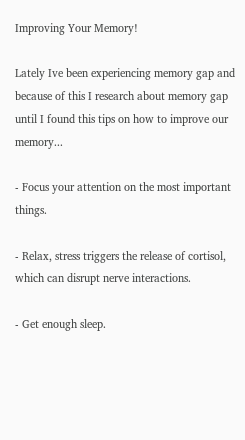Improving Your Memory!

Lately Ive been experiencing memory gap and because of this I research about memory gap until I found this tips on how to improve our memory...

- Focus your attention on the most important things.

- Relax, stress triggers the release of cortisol, which can disrupt nerve interactions.

- Get enough sleep.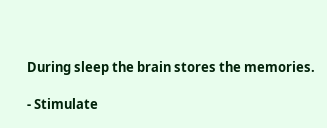During sleep the brain stores the memories.

- Stimulate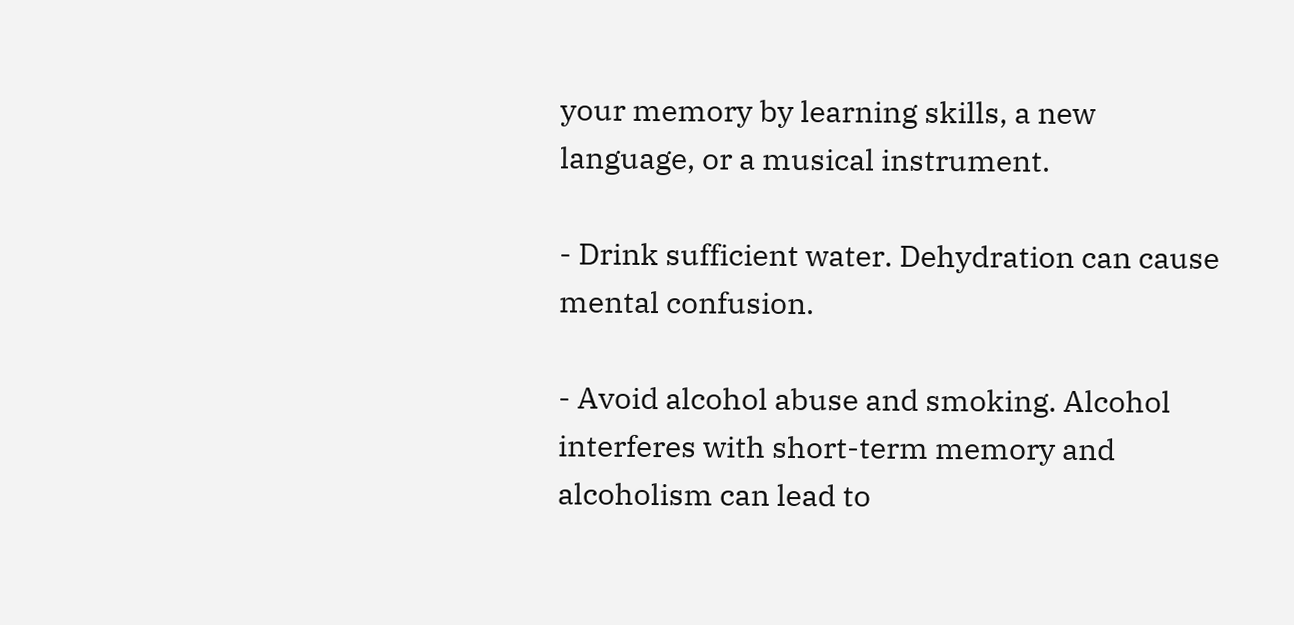your memory by learning skills, a new language, or a musical instrument.

- Drink sufficient water. Dehydration can cause mental confusion.

- Avoid alcohol abuse and smoking. Alcohol interferes with short-term memory and alcoholism can lead to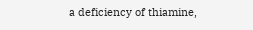a deficiency of thiamine,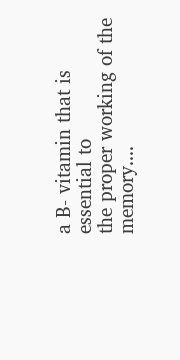a B- vitamin that is essential to
the proper working of the memory....